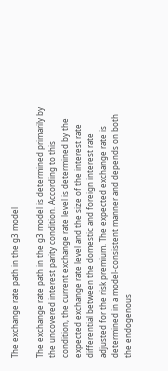The exchange rate path in the g3 model

The exchange rate path in the g3 model is determined primarily by the uncovered interest parity condition. According to this condition, the current exchange rate level is determined by the expected exchange rate level and the size of the interest rate differential between the domestic and foreign interest rate adjusted for the risk premium. The expected exchange rate is determined in a model-consistent manner and depends on both the endogenous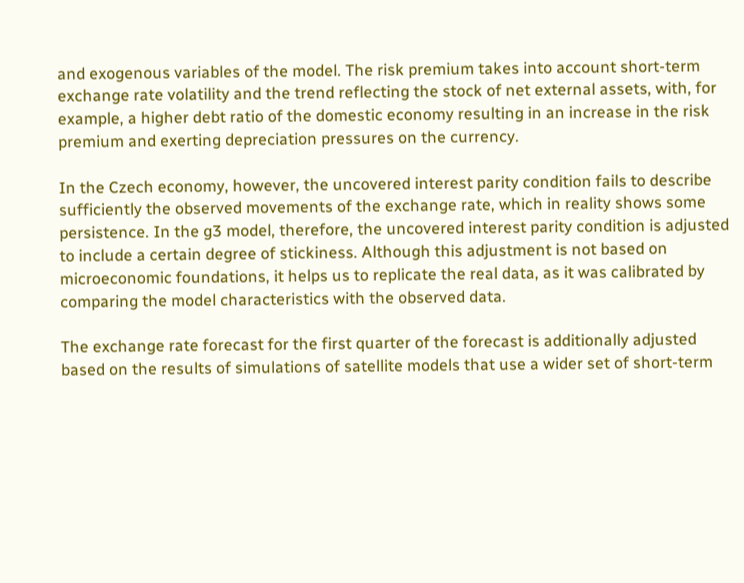and exogenous variables of the model. The risk premium takes into account short-term exchange rate volatility and the trend reflecting the stock of net external assets, with, for example, a higher debt ratio of the domestic economy resulting in an increase in the risk premium and exerting depreciation pressures on the currency.

In the Czech economy, however, the uncovered interest parity condition fails to describe sufficiently the observed movements of the exchange rate, which in reality shows some persistence. In the g3 model, therefore, the uncovered interest parity condition is adjusted to include a certain degree of stickiness. Although this adjustment is not based on microeconomic foundations, it helps us to replicate the real data, as it was calibrated by comparing the model characteristics with the observed data.

The exchange rate forecast for the first quarter of the forecast is additionally adjusted based on the results of simulations of satellite models that use a wider set of short-term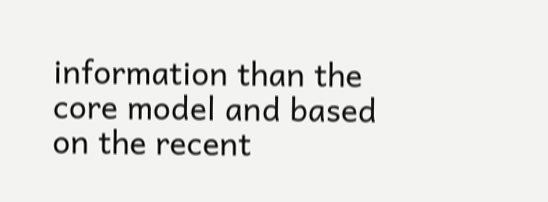information than the core model and based on the recent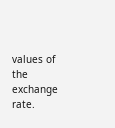values of the exchange rate.